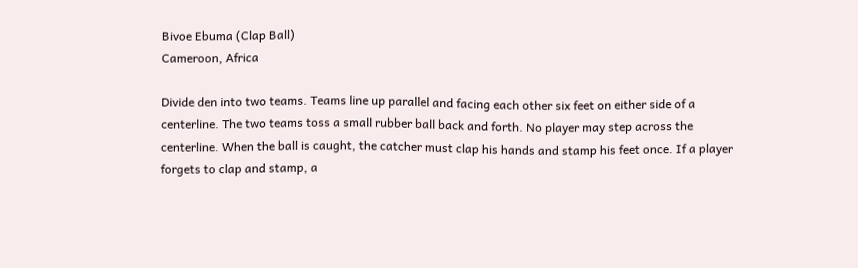Bivoe Ebuma (Clap Ball)
Cameroon, Africa

Divide den into two teams. Teams line up parallel and facing each other six feet on either side of a centerline. The two teams toss a small rubber ball back and forth. No player may step across the centerline. When the ball is caught, the catcher must clap his hands and stamp his feet once. If a player forgets to clap and stamp, a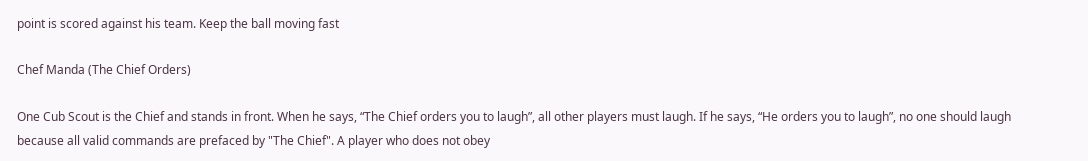point is scored against his team. Keep the ball moving fast

Chef Manda (The Chief Orders)

One Cub Scout is the Chief and stands in front. When he says, “The Chief orders you to laugh”, all other players must laugh. If he says, “He orders you to laugh”, no one should laugh because all valid commands are prefaced by "The Chief". A player who does not obey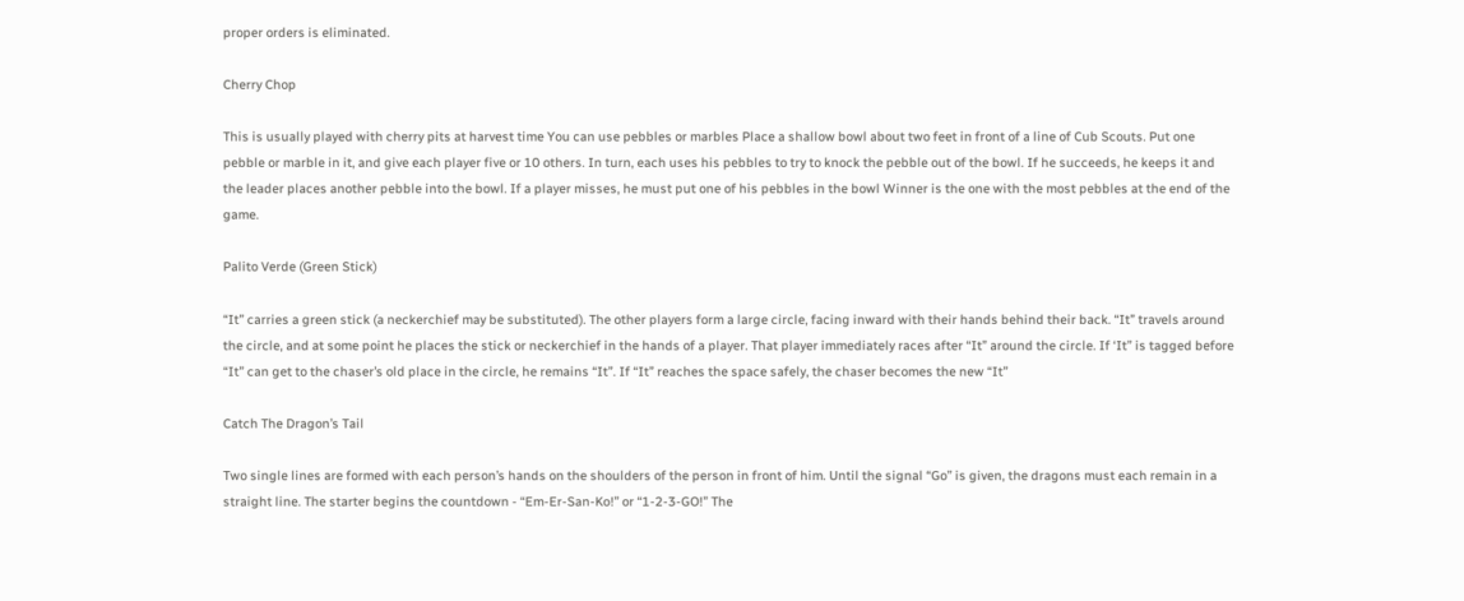proper orders is eliminated.

Cherry Chop

This is usually played with cherry pits at harvest time You can use pebbles or marbles Place a shallow bowl about two feet in front of a line of Cub Scouts. Put one pebble or marble in it, and give each player five or 10 others. In turn, each uses his pebbles to try to knock the pebble out of the bowl. If he succeeds, he keeps it and the leader places another pebble into the bowl. If a player misses, he must put one of his pebbles in the bowl Winner is the one with the most pebbles at the end of the game.

Palito Verde (Green Stick)

“It” carries a green stick (a neckerchief may be substituted). The other players form a large circle, facing inward with their hands behind their back. “It” travels around the circle, and at some point he places the stick or neckerchief in the hands of a player. That player immediately races after “It” around the circle. If ‘It” is tagged before “It” can get to the chaser’s old place in the circle, he remains “It”. If “It” reaches the space safely, the chaser becomes the new “It”

Catch The Dragon’s Tail

Two single lines are formed with each person’s hands on the shoulders of the person in front of him. Until the signal “Go” is given, the dragons must each remain in a straight line. The starter begins the countdown - “Em-Er-San-Ko!” or “1-2-3-GO!” The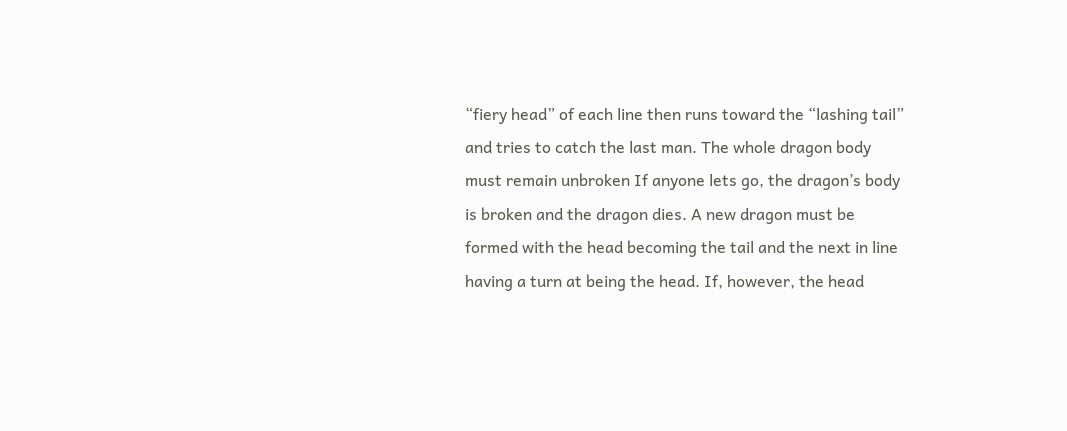“fiery head” of each line then runs toward the “lashing tail” and tries to catch the last man. The whole dragon body must remain unbroken If anyone lets go, the dragon’s body is broken and the dragon dies. A new dragon must be formed with the head becoming the tail and the next in line having a turn at being the head. If, however, the head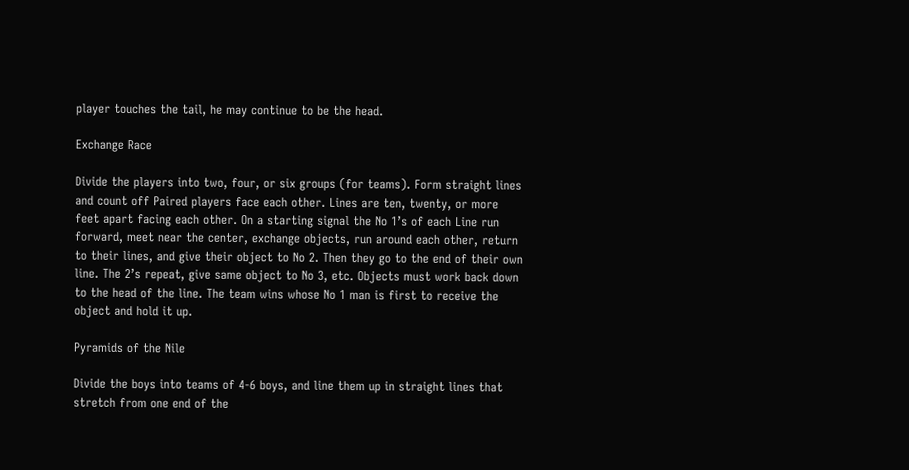player touches the tail, he may continue to be the head.

Exchange Race

Divide the players into two, four, or six groups (for teams). Form straight lines and count off Paired players face each other. Lines are ten, twenty, or more feet apart facing each other. On a starting signal the No 1’s of each Line run forward, meet near the center, exchange objects, run around each other, return to their lines, and give their object to No 2. Then they go to the end of their own line. The 2’s repeat, give same object to No 3, etc. Objects must work back down to the head of the line. The team wins whose No 1 man is first to receive the object and hold it up.

Pyramids of the Nile

Divide the boys into teams of 4-6 boys, and line them up in straight lines that stretch from one end of the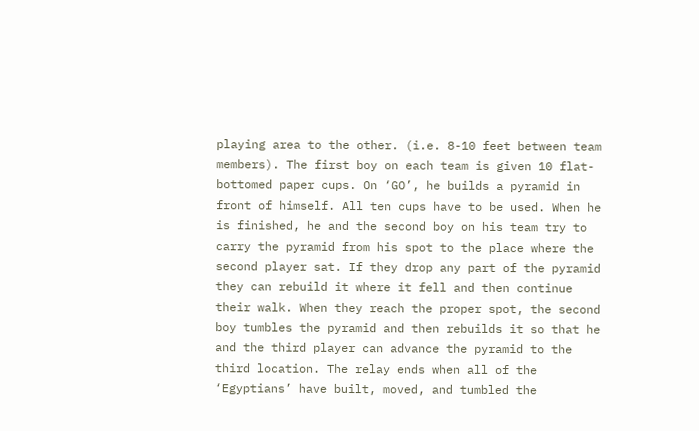playing area to the other. (i.e. 8-10 feet between team members). The first boy on each team is given 10 flat-bottomed paper cups. On ‘GO’, he builds a pyramid in front of himself. All ten cups have to be used. When he is finished, he and the second boy on his team try to carry the pyramid from his spot to the place where the second player sat. If they drop any part of the pyramid they can rebuild it where it fell and then continue their walk. When they reach the proper spot, the second boy tumbles the pyramid and then rebuilds it so that he and the third player can advance the pyramid to the third location. The relay ends when all of the ‘Egyptians’ have built, moved, and tumbled the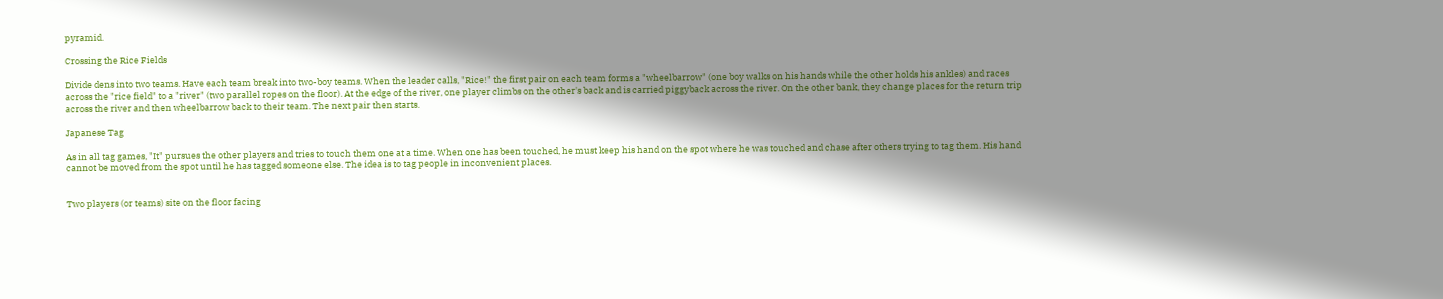pyramid.

Crossing the Rice Fields

Divide dens into two teams. Have each team break into two-boy teams. When the leader calls, "Rice!" the first pair on each team forms a "wheelbarrow" (one boy walks on his hands while the other holds his ankles) and races across the "rice field" to a "river" (two parallel ropes on the floor). At the edge of the river, one player climbs on the other's back and is carried piggyback across the river. On the other bank, they change places for the return trip across the river and then wheelbarrow back to their team. The next pair then starts.

Japanese Tag

As in all tag games, "It" pursues the other players and tries to touch them one at a time. When one has been touched, he must keep his hand on the spot where he was touched and chase after others trying to tag them. His hand cannot be moved from the spot until he has tagged someone else. The idea is to tag people in inconvenient places.


Two players (or teams) site on the floor facing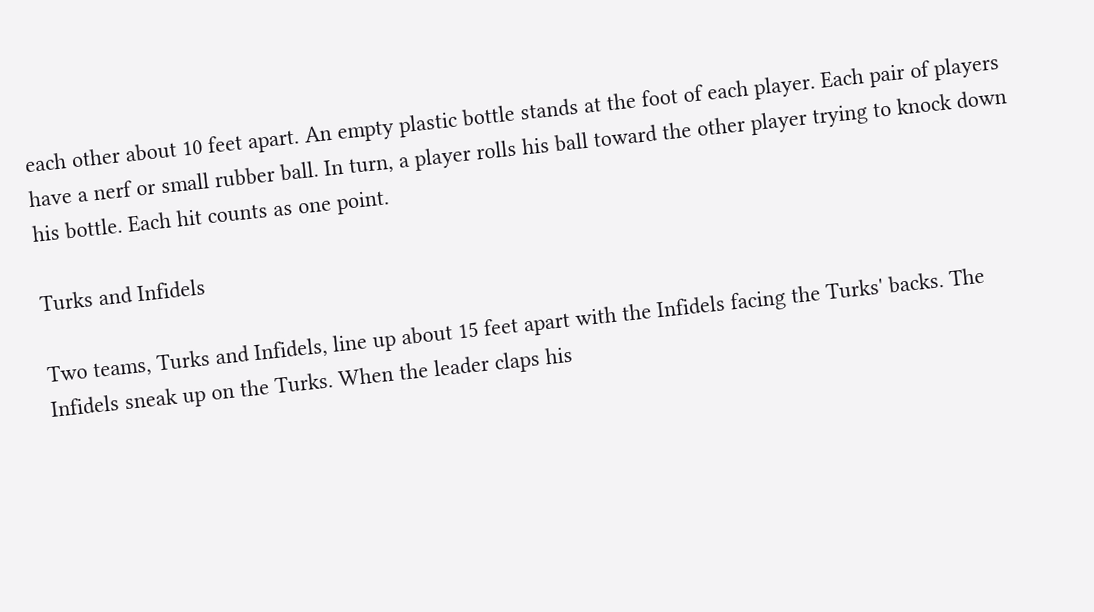each other about 10 feet apart. An empty plastic bottle stands at the foot of each player. Each pair of players have a nerf or small rubber ball. In turn, a player rolls his ball toward the other player trying to knock down his bottle. Each hit counts as one point.

Turks and Infidels

Two teams, Turks and Infidels, line up about 15 feet apart with the Infidels facing the Turks' backs. The Infidels sneak up on the Turks. When the leader claps his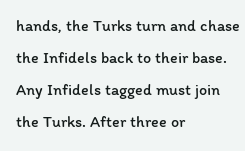hands, the Turks turn and chase the Infidels back to their base. Any Infidels tagged must join the Turks. After three or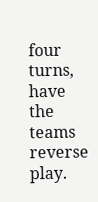four turns, have the teams reverse play.